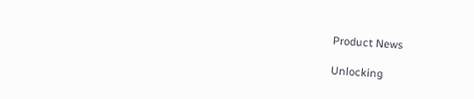Product News

Unlocking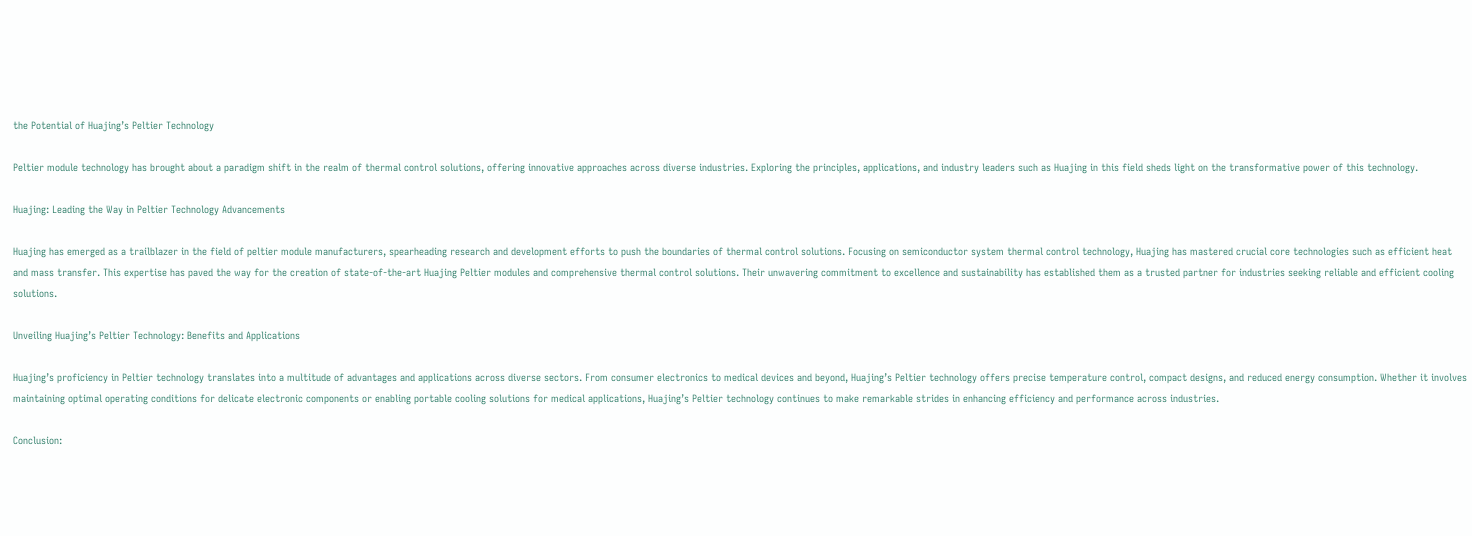the Potential of Huajing’s Peltier Technology

Peltier module technology has brought about a paradigm shift in the realm of thermal control solutions, offering innovative approaches across diverse industries. Exploring the principles, applications, and industry leaders such as Huajing in this field sheds light on the transformative power of this technology.

Huajing: Leading the Way in Peltier Technology Advancements

Huajing has emerged as a trailblazer in the field of peltier module manufacturers, spearheading research and development efforts to push the boundaries of thermal control solutions. Focusing on semiconductor system thermal control technology, Huajing has mastered crucial core technologies such as efficient heat and mass transfer. This expertise has paved the way for the creation of state-of-the-art Huajing Peltier modules and comprehensive thermal control solutions. Their unwavering commitment to excellence and sustainability has established them as a trusted partner for industries seeking reliable and efficient cooling solutions.

Unveiling Huajing’s Peltier Technology: Benefits and Applications

Huajing’s proficiency in Peltier technology translates into a multitude of advantages and applications across diverse sectors. From consumer electronics to medical devices and beyond, Huajing’s Peltier technology offers precise temperature control, compact designs, and reduced energy consumption. Whether it involves maintaining optimal operating conditions for delicate electronic components or enabling portable cooling solutions for medical applications, Huajing’s Peltier technology continues to make remarkable strides in enhancing efficiency and performance across industries.

Conclusion: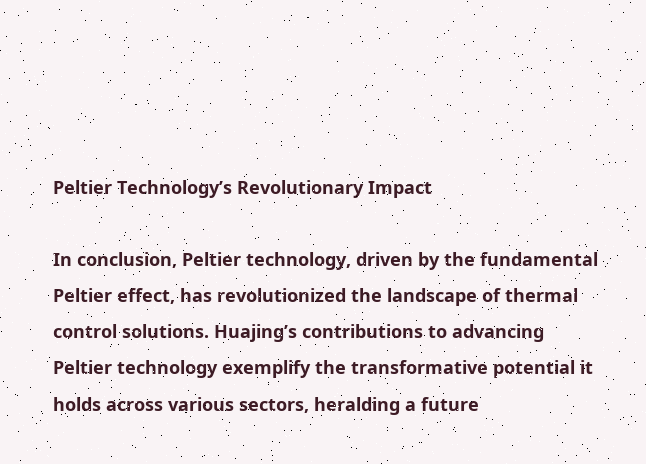Peltier Technology’s Revolutionary Impact

In conclusion, Peltier technology, driven by the fundamental Peltier effect, has revolutionized the landscape of thermal control solutions. Huajing’s contributions to advancing Peltier technology exemplify the transformative potential it holds across various sectors, heralding a future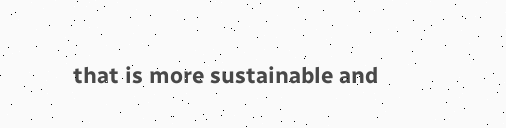that is more sustainable and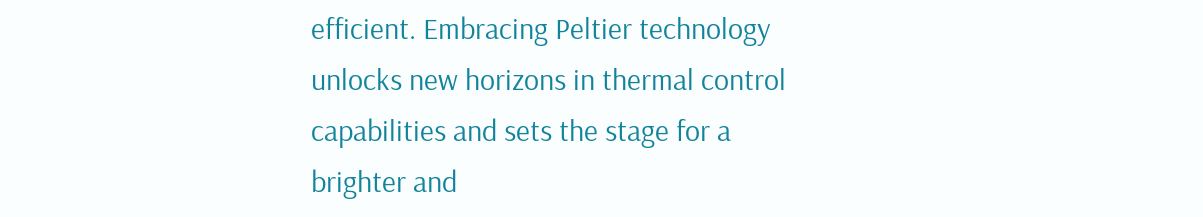efficient. Embracing Peltier technology unlocks new horizons in thermal control capabilities and sets the stage for a brighter and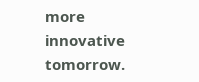more innovative tomorrow.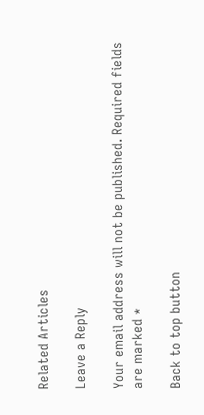Related Articles

Leave a Reply

Your email address will not be published. Required fields are marked *

Back to top button